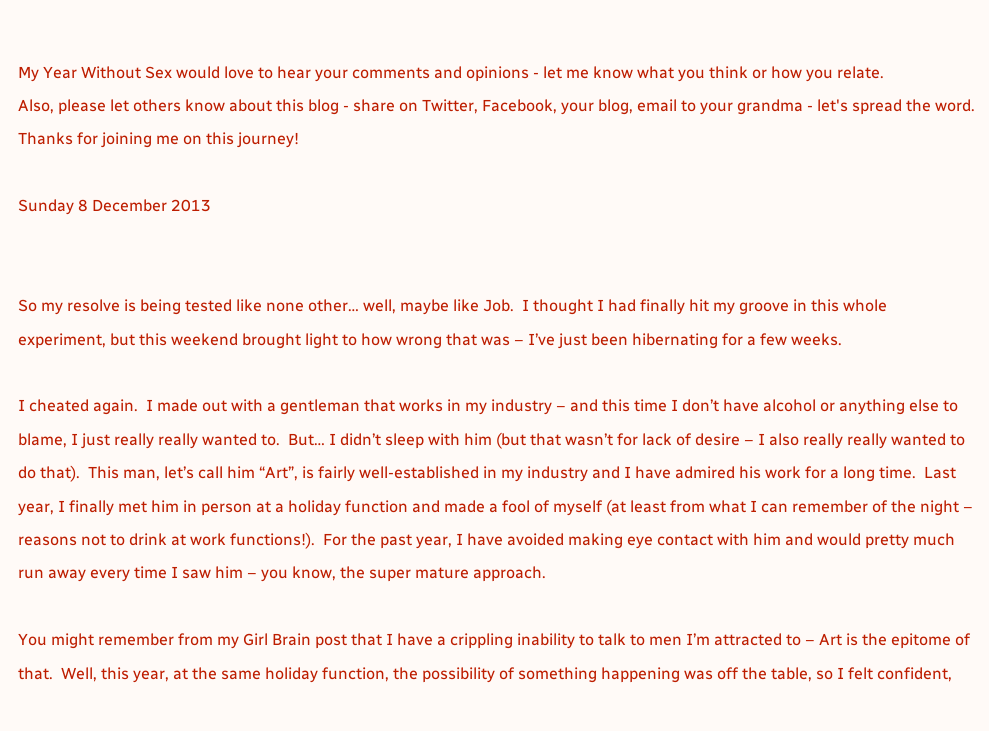My Year Without Sex would love to hear your comments and opinions - let me know what you think or how you relate.
Also, please let others know about this blog - share on Twitter, Facebook, your blog, email to your grandma - let's spread the word.
Thanks for joining me on this journey!

Sunday 8 December 2013


So my resolve is being tested like none other… well, maybe like Job.  I thought I had finally hit my groove in this whole experiment, but this weekend brought light to how wrong that was – I’ve just been hibernating for a few weeks.

I cheated again.  I made out with a gentleman that works in my industry – and this time I don’t have alcohol or anything else to blame, I just really really wanted to.  But… I didn’t sleep with him (but that wasn’t for lack of desire – I also really really wanted to do that).  This man, let’s call him “Art”, is fairly well-established in my industry and I have admired his work for a long time.  Last year, I finally met him in person at a holiday function and made a fool of myself (at least from what I can remember of the night – reasons not to drink at work functions!).  For the past year, I have avoided making eye contact with him and would pretty much run away every time I saw him – you know, the super mature approach.

You might remember from my Girl Brain post that I have a crippling inability to talk to men I’m attracted to – Art is the epitome of that.  Well, this year, at the same holiday function, the possibility of something happening was off the table, so I felt confident,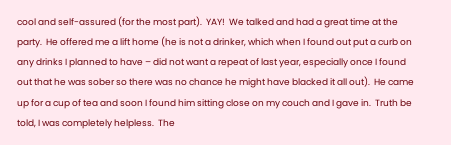cool and self-assured (for the most part).  YAY!  We talked and had a great time at the party.  He offered me a lift home (he is not a drinker, which when I found out put a curb on any drinks I planned to have – did not want a repeat of last year, especially once I found out that he was sober so there was no chance he might have blacked it all out).  He came up for a cup of tea and soon I found him sitting close on my couch and I gave in.  Truth be told, I was completely helpless.  The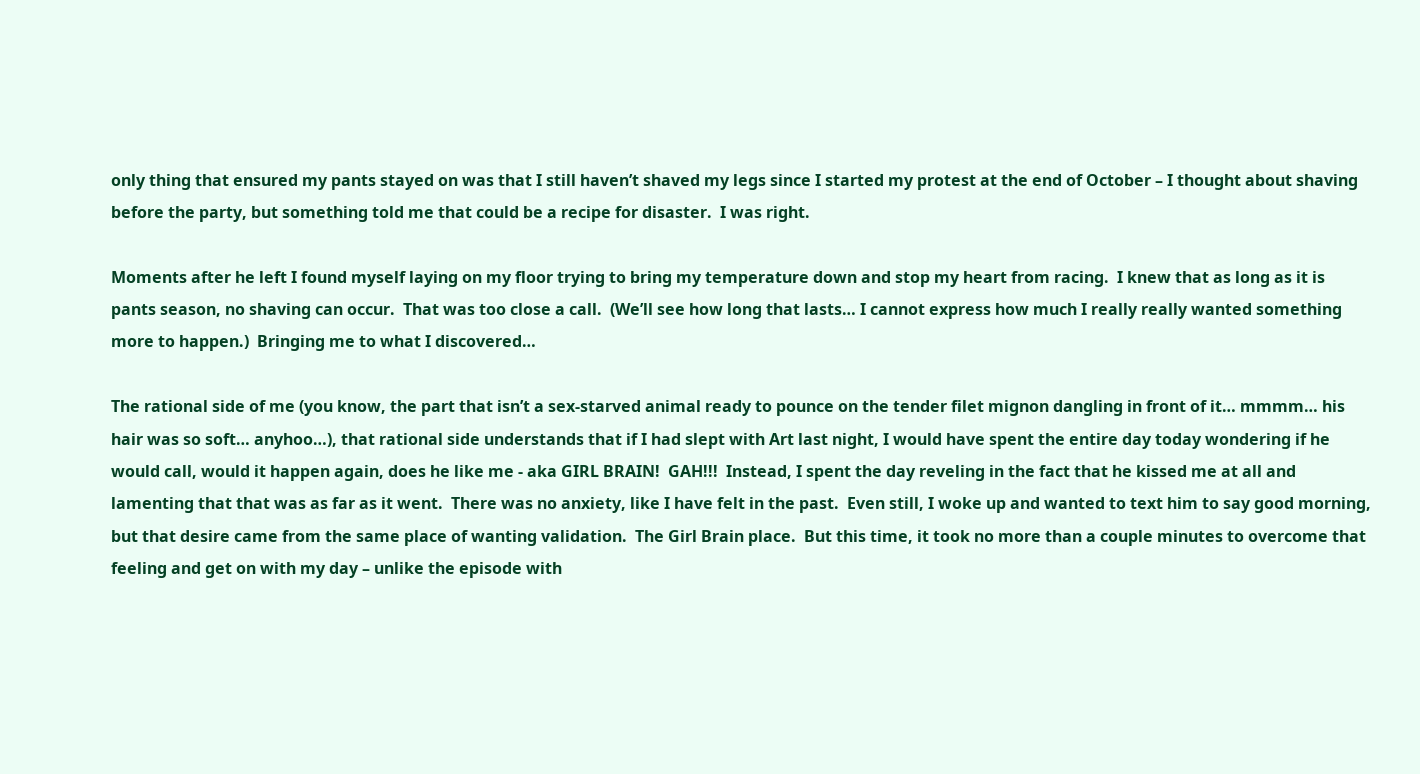only thing that ensured my pants stayed on was that I still haven’t shaved my legs since I started my protest at the end of October – I thought about shaving before the party, but something told me that could be a recipe for disaster.  I was right.

Moments after he left I found myself laying on my floor trying to bring my temperature down and stop my heart from racing.  I knew that as long as it is pants season, no shaving can occur.  That was too close a call.  (We’ll see how long that lasts… I cannot express how much I really really wanted something more to happen.)  Bringing me to what I discovered…

The rational side of me (you know, the part that isn’t a sex-starved animal ready to pounce on the tender filet mignon dangling in front of it… mmmm… his hair was so soft… anyhoo…), that rational side understands that if I had slept with Art last night, I would have spent the entire day today wondering if he would call, would it happen again, does he like me - aka GIRL BRAIN!  GAH!!!  Instead, I spent the day reveling in the fact that he kissed me at all and lamenting that that was as far as it went.  There was no anxiety, like I have felt in the past.  Even still, I woke up and wanted to text him to say good morning, but that desire came from the same place of wanting validation.  The Girl Brain place.  But this time, it took no more than a couple minutes to overcome that feeling and get on with my day – unlike the episode with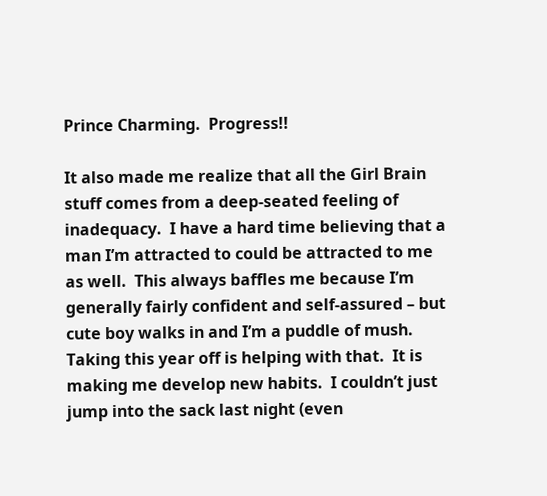Prince Charming.  Progress!!

It also made me realize that all the Girl Brain stuff comes from a deep-seated feeling of inadequacy.  I have a hard time believing that a man I’m attracted to could be attracted to me as well.  This always baffles me because I’m generally fairly confident and self-assured – but cute boy walks in and I’m a puddle of mush.  Taking this year off is helping with that.  It is making me develop new habits.  I couldn’t just jump into the sack last night (even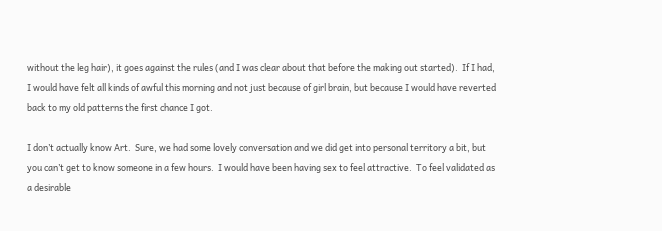without the leg hair), it goes against the rules (and I was clear about that before the making out started).  If I had, I would have felt all kinds of awful this morning and not just because of girl brain, but because I would have reverted back to my old patterns the first chance I got.

I don’t actually know Art.  Sure, we had some lovely conversation and we did get into personal territory a bit, but you can’t get to know someone in a few hours.  I would have been having sex to feel attractive.  To feel validated as a desirable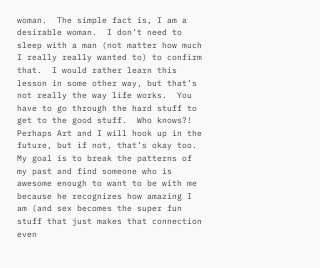woman.  The simple fact is, I am a desirable woman.  I don’t need to sleep with a man (not matter how much I really really wanted to) to confirm that.  I would rather learn this lesson in some other way, but that’s not really the way life works.  You have to go through the hard stuff to get to the good stuff.  Who knows?!  Perhaps Art and I will hook up in the future, but if not, that’s okay too.  My goal is to break the patterns of my past and find someone who is awesome enough to want to be with me because he recognizes how amazing I am (and sex becomes the super fun stuff that just makes that connection even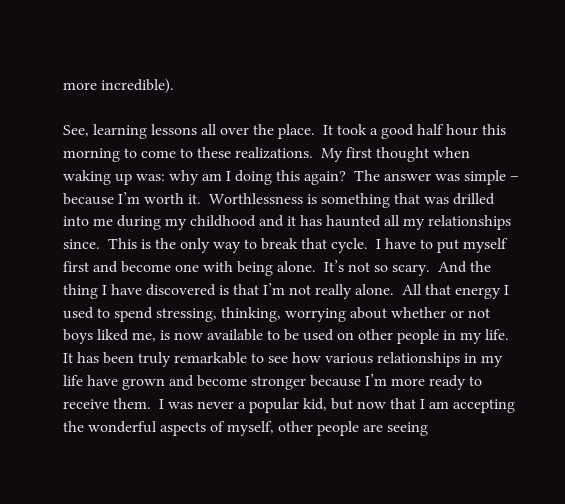more incredible).

See, learning lessons all over the place.  It took a good half hour this morning to come to these realizations.  My first thought when waking up was: why am I doing this again?  The answer was simple – because I’m worth it.  Worthlessness is something that was drilled into me during my childhood and it has haunted all my relationships since.  This is the only way to break that cycle.  I have to put myself first and become one with being alone.  It’s not so scary.  And the thing I have discovered is that I’m not really alone.  All that energy I used to spend stressing, thinking, worrying about whether or not boys liked me, is now available to be used on other people in my life.  It has been truly remarkable to see how various relationships in my life have grown and become stronger because I’m more ready to receive them.  I was never a popular kid, but now that I am accepting the wonderful aspects of myself, other people are seeing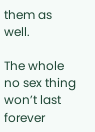them as well.

The whole no sex thing won’t last forever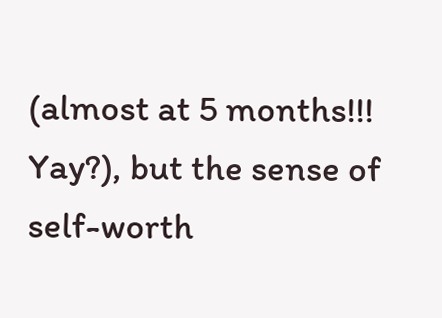(almost at 5 months!!! Yay?), but the sense of self-worth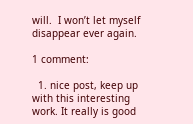will.  I won’t let myself disappear ever again.

1 comment:

  1. nice post, keep up with this interesting work. It really is good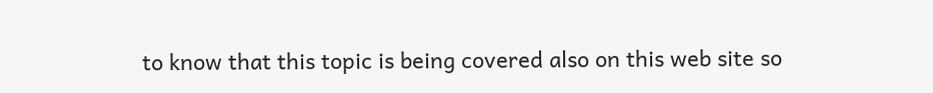to know that this topic is being covered also on this web site so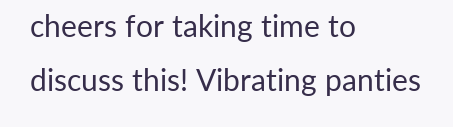cheers for taking time to discuss this! Vibrating panties